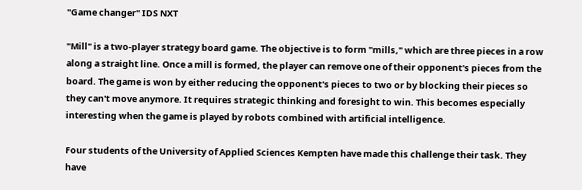"Game changer" IDS NXT

"Mill" is a two-player strategy board game. The objective is to form "mills," which are three pieces in a row along a straight line. Once a mill is formed, the player can remove one of their opponent's pieces from the board. The game is won by either reducing the opponent's pieces to two or by blocking their pieces so they can't move anymore. It requires strategic thinking and foresight to win. This becomes especially interesting when the game is played by robots combined with artificial intelligence.

Four students of the University of Applied Sciences Kempten have made this challenge their task. They have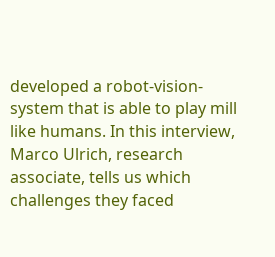developed a robot-vision-system that is able to play mill like humans. In this interview, Marco Ulrich, research associate, tells us which challenges they faced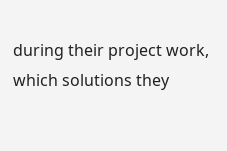during their project work, which solutions they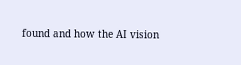found and how the AI vision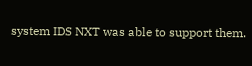system IDS NXT was able to support them.